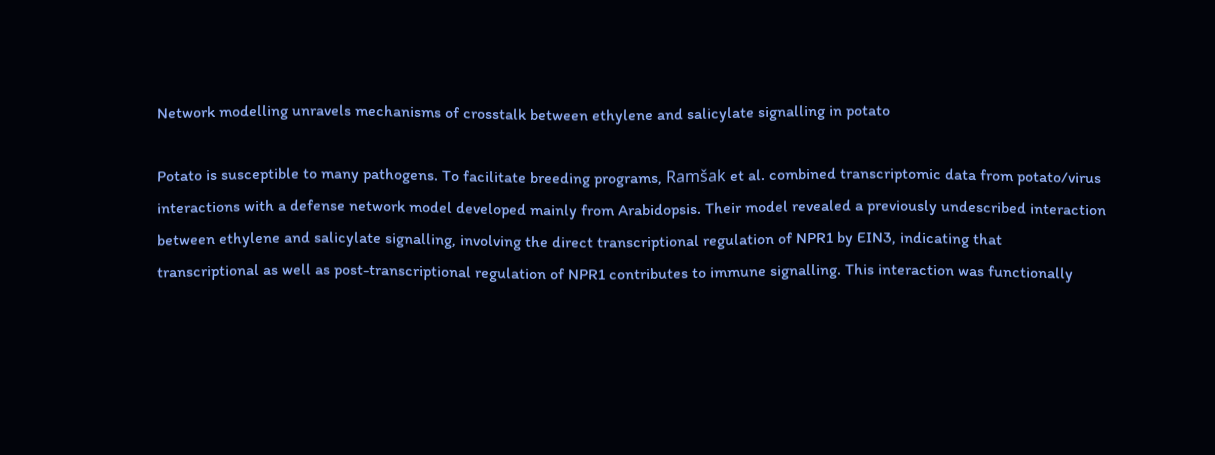Network modelling unravels mechanisms of crosstalk between ethylene and salicylate signalling in potato

Potato is susceptible to many pathogens. To facilitate breeding programs, Ramšak et al. combined transcriptomic data from potato/virus interactions with a defense network model developed mainly from Arabidopsis. Their model revealed a previously undescribed interaction between ethylene and salicylate signalling, involving the direct transcriptional regulation of NPR1 by EIN3, indicating that transcriptional as well as post-transcriptional regulation of NPR1 contributes to immune signalling. This interaction was functionally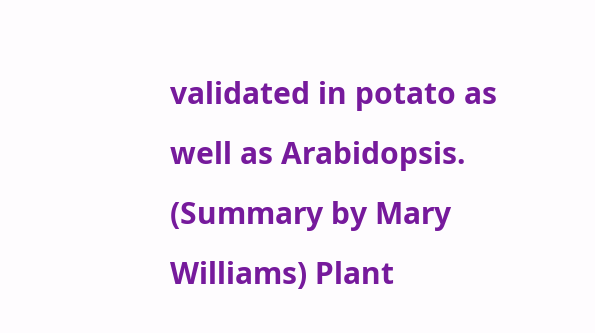validated in potato as well as Arabidopsis. (Summary by Mary Williams) Plant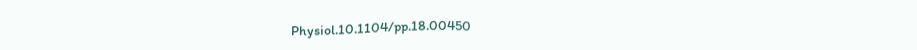Physiol.10.1104/pp.18.00450